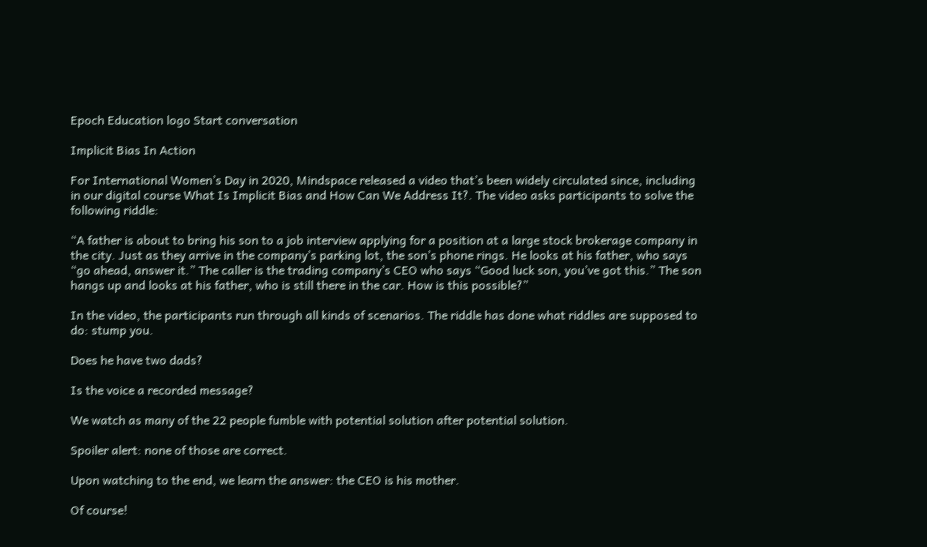Epoch Education logo Start conversation

Implicit Bias In Action

For International Women’s Day in 2020, Mindspace released a video that’s been widely circulated since, including in our digital course What Is Implicit Bias and How Can We Address It?. The video asks participants to solve the following riddle:

“A father is about to bring his son to a job interview applying for a position at a large stock brokerage company in the city. Just as they arrive in the company’s parking lot, the son’s phone rings. He looks at his father, who says “go ahead, answer it.” The caller is the trading company’s CEO who says “Good luck son, you’ve got this.” The son hangs up and looks at his father, who is still there in the car. How is this possible?”

In the video, the participants run through all kinds of scenarios. The riddle has done what riddles are supposed to do: stump you.

Does he have two dads?

Is the voice a recorded message?

We watch as many of the 22 people fumble with potential solution after potential solution.

Spoiler alert: none of those are correct.

Upon watching to the end, we learn the answer: the CEO is his mother.

Of course!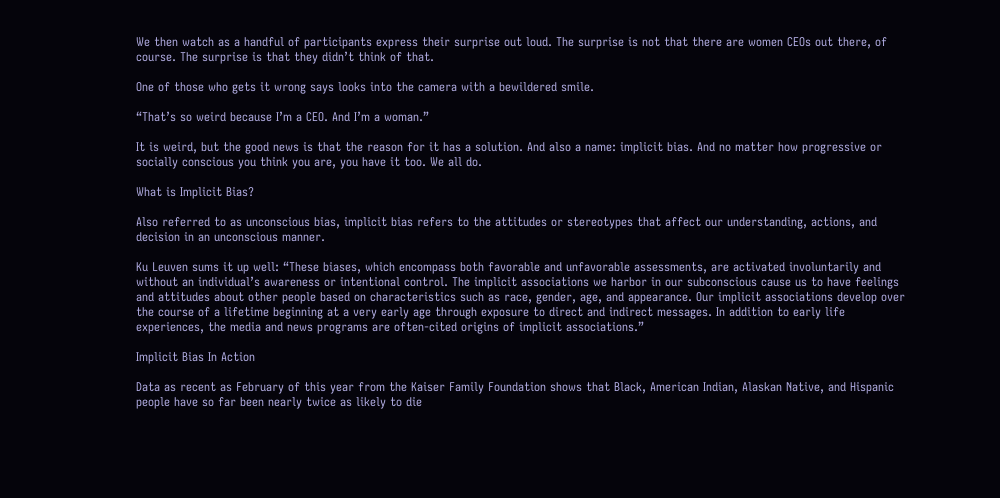We then watch as a handful of participants express their surprise out loud. The surprise is not that there are women CEOs out there, of course. The surprise is that they didn’t think of that.

One of those who gets it wrong says looks into the camera with a bewildered smile.

“That’s so weird because I’m a CEO. And I’m a woman.”

It is weird, but the good news is that the reason for it has a solution. And also a name: implicit bias. And no matter how progressive or socially conscious you think you are, you have it too. We all do.

What is Implicit Bias?

Also referred to as unconscious bias, implicit bias refers to the attitudes or stereotypes that affect our understanding, actions, and decision in an unconscious manner.

Ku Leuven sums it up well: “These biases, which encompass both favorable and unfavorable assessments, are activated involuntarily and without an individual’s awareness or intentional control. The implicit associations we harbor in our subconscious cause us to have feelings and attitudes about other people based on characteristics such as race, gender, age, and appearance. Our implicit associations develop over the course of a lifetime beginning at a very early age through exposure to direct and indirect messages. In addition to early life experiences, the media and news programs are often-cited origins of implicit associations.”

Implicit Bias In Action

Data as recent as February of this year from the Kaiser Family Foundation shows that Black, American Indian, Alaskan Native, and Hispanic people have so far been nearly twice as likely to die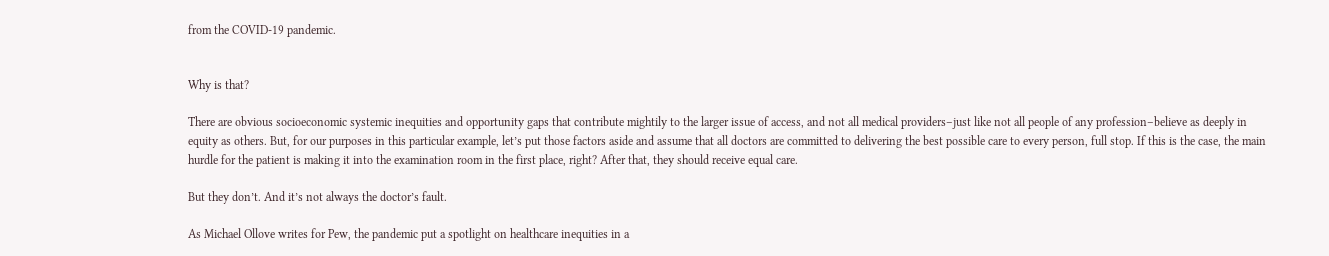from the COVID-19 pandemic.


Why is that?

There are obvious socioeconomic systemic inequities and opportunity gaps that contribute mightily to the larger issue of access, and not all medical providers–just like not all people of any profession–believe as deeply in equity as others. But, for our purposes in this particular example, let’s put those factors aside and assume that all doctors are committed to delivering the best possible care to every person, full stop. If this is the case, the main hurdle for the patient is making it into the examination room in the first place, right? After that, they should receive equal care.

But they don’t. And it’s not always the doctor’s fault.

As Michael Ollove writes for Pew, the pandemic put a spotlight on healthcare inequities in a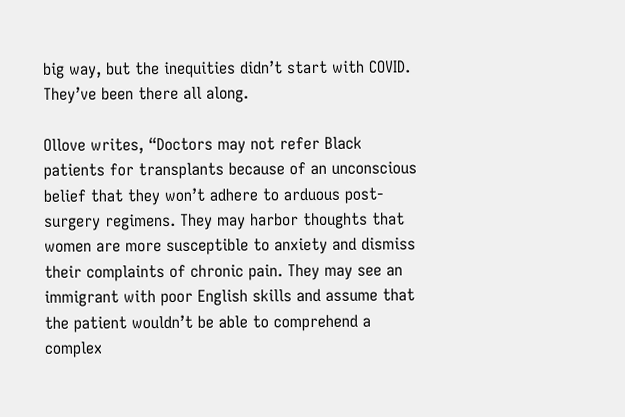big way, but the inequities didn’t start with COVID. They’ve been there all along.

Ollove writes, “Doctors may not refer Black patients for transplants because of an unconscious belief that they won’t adhere to arduous post-surgery regimens. They may harbor thoughts that women are more susceptible to anxiety and dismiss their complaints of chronic pain. They may see an immigrant with poor English skills and assume that the patient wouldn’t be able to comprehend a complex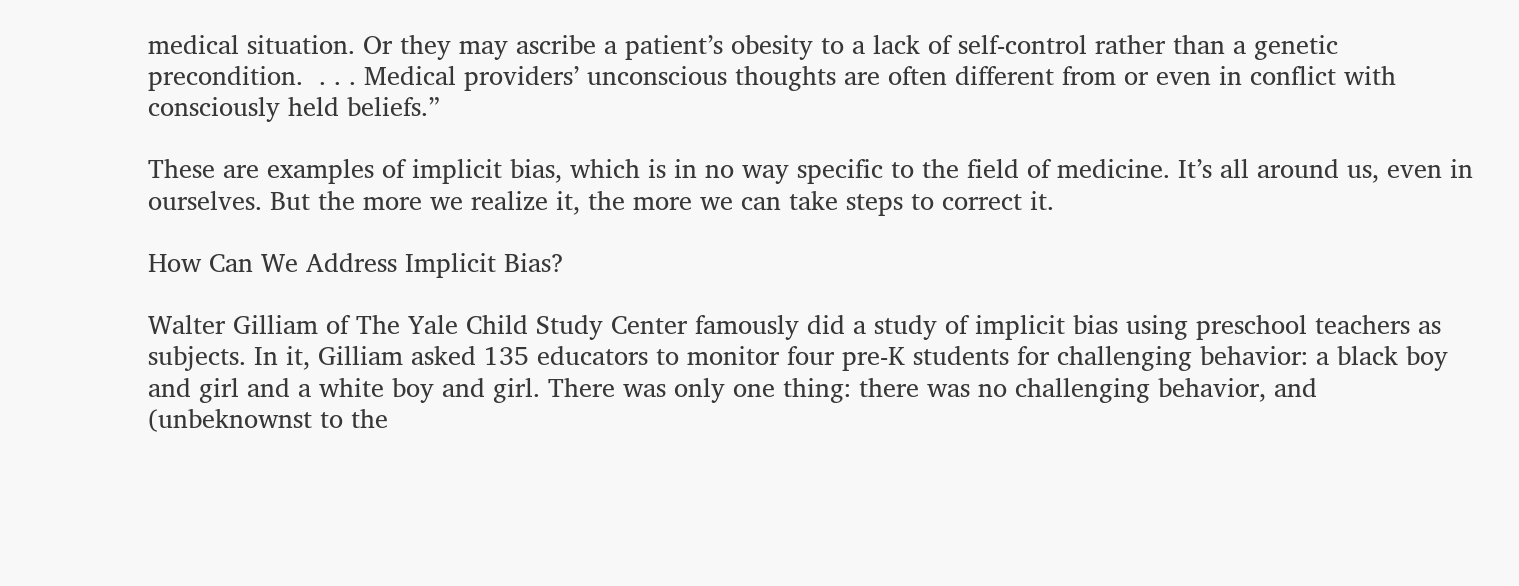medical situation. Or they may ascribe a patient’s obesity to a lack of self-control rather than a genetic precondition.  . . . Medical providers’ unconscious thoughts are often different from or even in conflict with consciously held beliefs.”

These are examples of implicit bias, which is in no way specific to the field of medicine. It’s all around us, even in ourselves. But the more we realize it, the more we can take steps to correct it.

How Can We Address Implicit Bias?

Walter Gilliam of The Yale Child Study Center famously did a study of implicit bias using preschool teachers as subjects. In it, Gilliam asked 135 educators to monitor four pre-K students for challenging behavior: a black boy and girl and a white boy and girl. There was only one thing: there was no challenging behavior, and (unbeknownst to the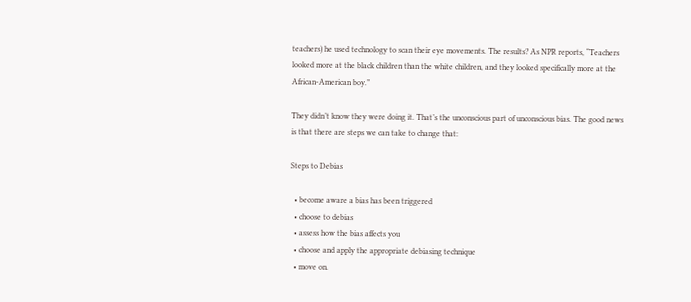teachers) he used technology to scan their eye movements. The results? As NPR reports, “Teachers looked more at the black children than the white children, and they looked specifically more at the African-American boy.”

They didn’t know they were doing it. That’s the unconscious part of unconscious bias. The good news is that there are steps we can take to change that:

Steps to Debias

  • become aware a bias has been triggered
  • choose to debias
  • assess how the bias affects you
  • choose and apply the appropriate debiasing technique
  • move on.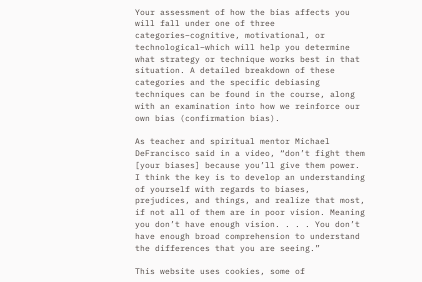Your assessment of how the bias affects you will fall under one of three categories–cognitive, motivational, or technological–which will help you determine what strategy or technique works best in that situation. A detailed breakdown of these categories and the specific debiasing techniques can be found in the course, along with an examination into how we reinforce our own bias (confirmation bias).

As teacher and spiritual mentor Michael DeFrancisco said in a video, “don’t fight them [your biases] because you’ll give them power. I think the key is to develop an understanding of yourself with regards to biases, prejudices, and things, and realize that most, if not all of them are in poor vision. Meaning you don’t have enough vision. . . . You don’t have enough broad comprehension to understand the differences that you are seeing.”

This website uses cookies, some of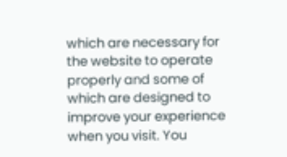which are necessary for the website to operate properly and some of which are designed to improve your experience when you visit. You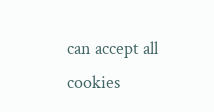can accept all cookies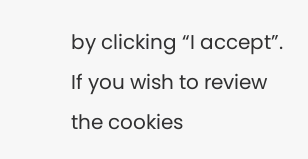by clicking “I accept”. If you wish to review the cookies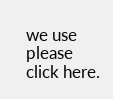we use please click here.